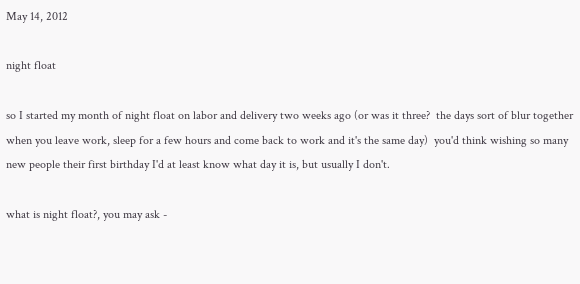May 14, 2012

night float

so I started my month of night float on labor and delivery two weeks ago (or was it three?  the days sort of blur together when you leave work, sleep for a few hours and come back to work and it's the same day)  you'd think wishing so many new people their first birthday I'd at least know what day it is, but usually I don't.

what is night float?, you may ask -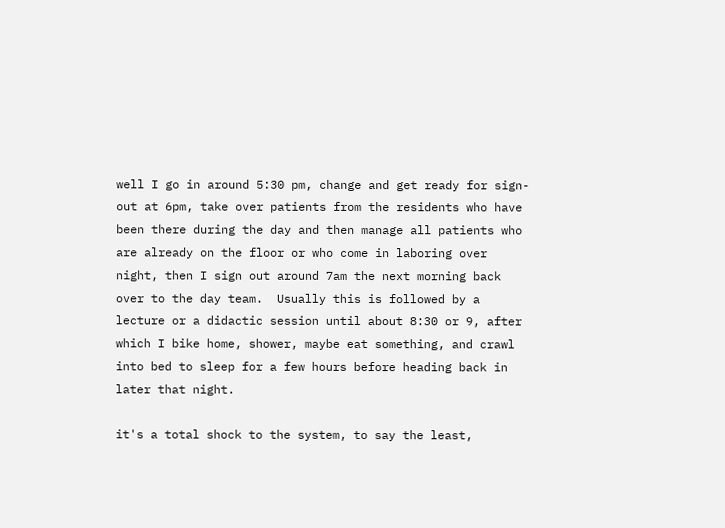well I go in around 5:30 pm, change and get ready for sign-out at 6pm, take over patients from the residents who have been there during the day and then manage all patients who are already on the floor or who come in laboring over night, then I sign out around 7am the next morning back over to the day team.  Usually this is followed by a lecture or a didactic session until about 8:30 or 9, after which I bike home, shower, maybe eat something, and crawl into bed to sleep for a few hours before heading back in later that night.

it's a total shock to the system, to say the least,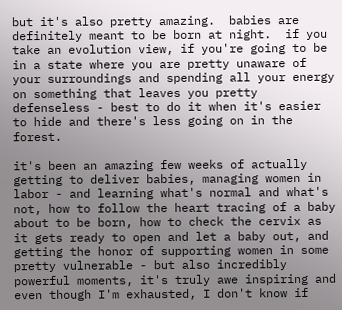but it's also pretty amazing.  babies are definitely meant to be born at night.  if you take an evolution view, if you're going to be in a state where you are pretty unaware of your surroundings and spending all your energy on something that leaves you pretty defenseless - best to do it when it's easier to hide and there's less going on in the forest.

it's been an amazing few weeks of actually getting to deliver babies, managing women in labor - and learning what's normal and what's not, how to follow the heart tracing of a baby about to be born, how to check the cervix as it gets ready to open and let a baby out, and getting the honor of supporting women in some pretty vulnerable - but also incredibly powerful moments, it's truly awe inspiring and even though I'm exhausted, I don't know if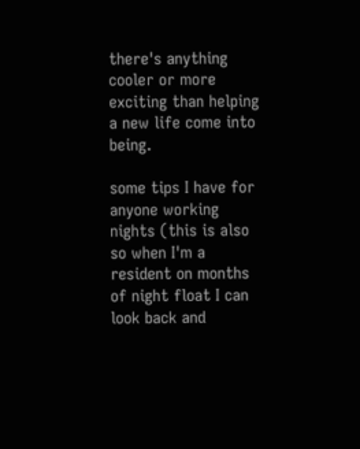there's anything cooler or more exciting than helping a new life come into being.

some tips I have for anyone working nights (this is also so when I'm a resident on months of night float I can look back and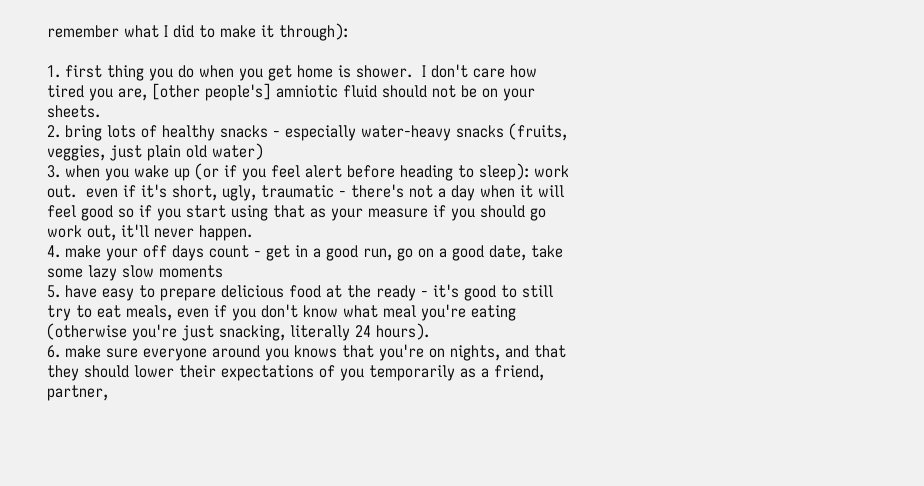remember what I did to make it through):

1. first thing you do when you get home is shower.  I don't care how tired you are, [other people's] amniotic fluid should not be on your sheets.
2. bring lots of healthy snacks - especially water-heavy snacks (fruits, veggies, just plain old water)
3. when you wake up (or if you feel alert before heading to sleep): work out.  even if it's short, ugly, traumatic - there's not a day when it will feel good so if you start using that as your measure if you should go work out, it'll never happen.
4. make your off days count - get in a good run, go on a good date, take some lazy slow moments
5. have easy to prepare delicious food at the ready - it's good to still try to eat meals, even if you don't know what meal you're eating (otherwise you're just snacking, literally 24 hours).
6. make sure everyone around you knows that you're on nights, and that they should lower their expectations of you temporarily as a friend, partner,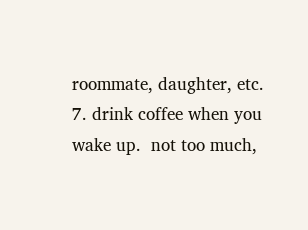roommate, daughter, etc.
7. drink coffee when you wake up.  not too much,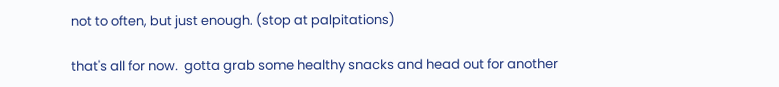not to often, but just enough. (stop at palpitations)

that's all for now.  gotta grab some healthy snacks and head out for another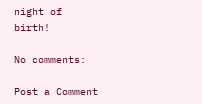night of birth!

No comments:

Post a Comment